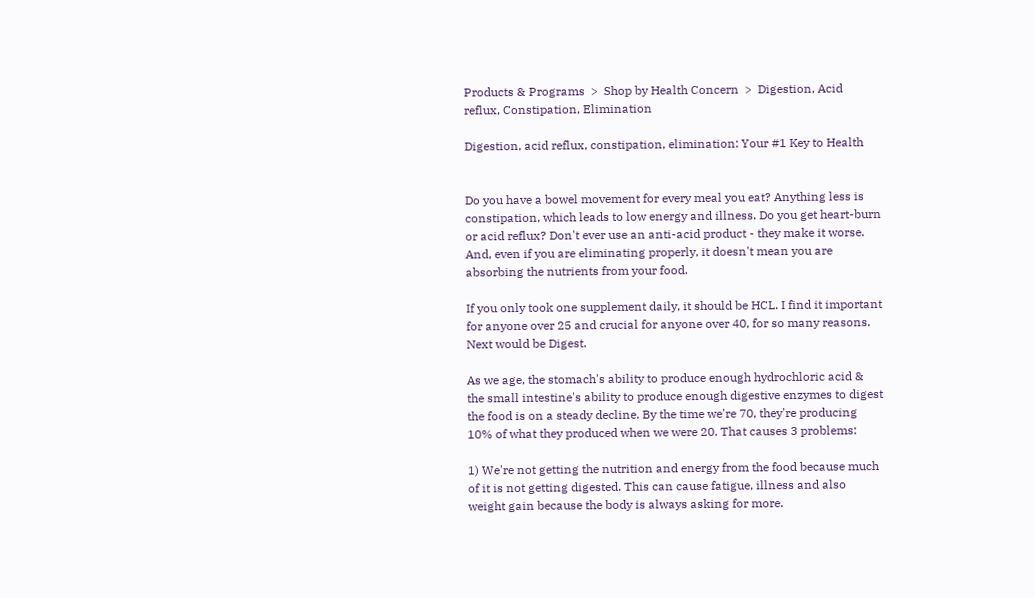Products & Programs  >  Shop by Health Concern  >  Digestion, Acid reflux, Constipation, Elimination

Digestion, acid reflux, constipation, elimination: Your #1 Key to Health


Do you have a bowel movement for every meal you eat? Anything less is constipation, which leads to low energy and illness. Do you get heart-burn or acid reflux? Don't ever use an anti-acid product - they make it worse. And, even if you are eliminating properly, it doesn't mean you are absorbing the nutrients from your food.

If you only took one supplement daily, it should be HCL. I find it important for anyone over 25 and crucial for anyone over 40, for so many reasons. Next would be Digest.

As we age, the stomach's ability to produce enough hydrochloric acid & the small intestine's ability to produce enough digestive enzymes to digest the food is on a steady decline. By the time we're 70, they're producing 10% of what they produced when we were 20. That causes 3 problems:

1) We're not getting the nutrition and energy from the food because much of it is not getting digested. This can cause fatigue, illness and also weight gain because the body is always asking for more.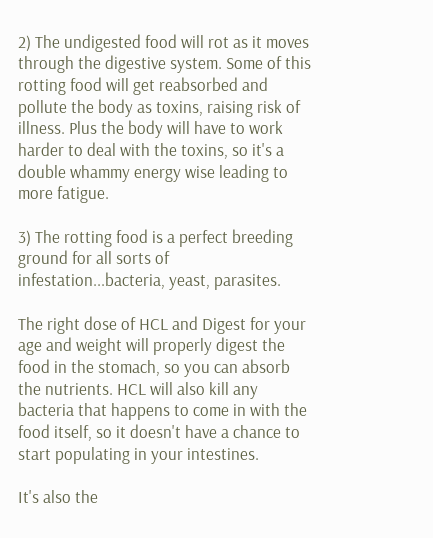2) The undigested food will rot as it moves through the digestive system. Some of this rotting food will get reabsorbed and pollute the body as toxins, raising risk of illness. Plus the body will have to work harder to deal with the toxins, so it's a double whammy energy wise leading to more fatigue.

3) The rotting food is a perfect breeding ground for all sorts of infestation...bacteria, yeast, parasites.

The right dose of HCL and Digest for your age and weight will properly digest the food in the stomach, so you can absorb the nutrients. HCL will also kill any bacteria that happens to come in with the food itself, so it doesn't have a chance to start populating in your intestines.

It's also the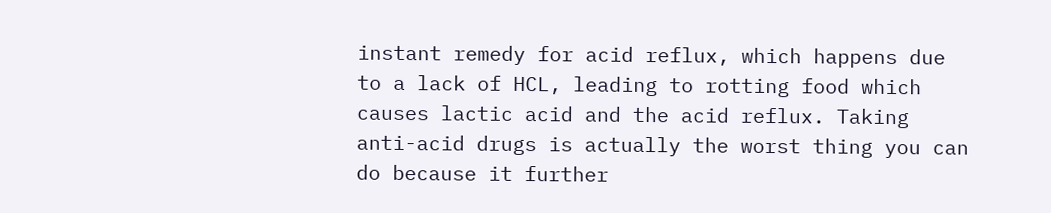instant remedy for acid reflux, which happens due to a lack of HCL, leading to rotting food which causes lactic acid and the acid reflux. Taking anti-acid drugs is actually the worst thing you can do because it further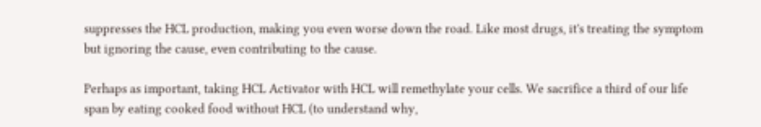suppresses the HCL production, making you even worse down the road. Like most drugs, it's treating the symptom but ignoring the cause, even contributing to the cause.

Perhaps as important, taking HCL Activator with HCL will remethylate your cells. We sacrifice a third of our life span by eating cooked food without HCL (to understand why,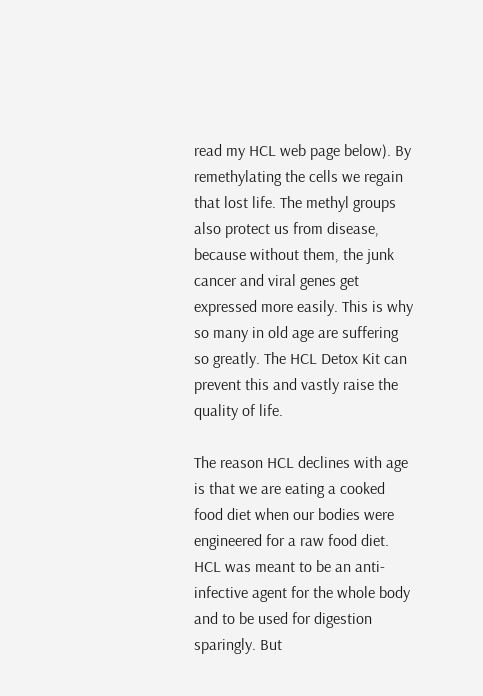read my HCL web page below). By remethylating the cells we regain that lost life. The methyl groups also protect us from disease, because without them, the junk cancer and viral genes get expressed more easily. This is why so many in old age are suffering so greatly. The HCL Detox Kit can prevent this and vastly raise the quality of life.

The reason HCL declines with age is that we are eating a cooked food diet when our bodies were engineered for a raw food diet. HCL was meant to be an anti-infective agent for the whole body and to be used for digestion sparingly. But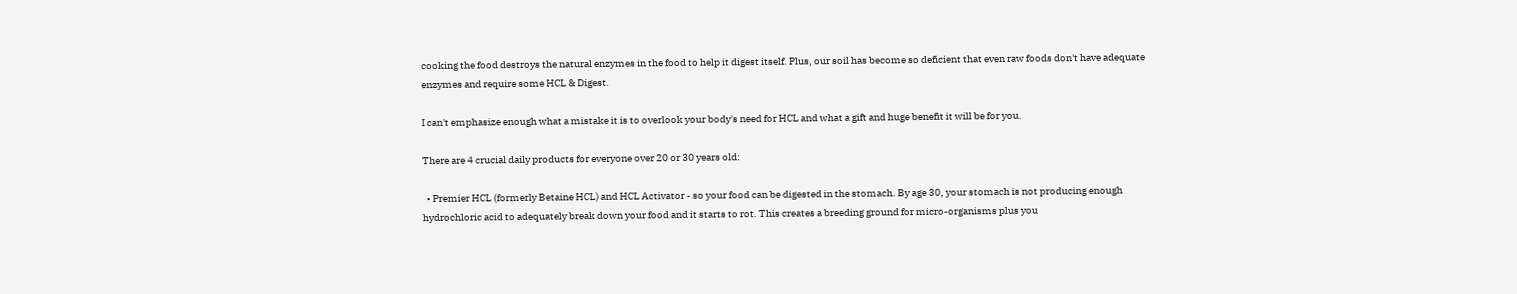cooking the food destroys the natural enzymes in the food to help it digest itself. Plus, our soil has become so deficient that even raw foods don't have adequate enzymes and require some HCL & Digest.

I can't emphasize enough what a mistake it is to overlook your body's need for HCL and what a gift and huge benefit it will be for you.

There are 4 crucial daily products for everyone over 20 or 30 years old:

  • Premier HCL (formerly Betaine HCL) and HCL Activator - so your food can be digested in the stomach. By age 30, your stomach is not producing enough hydrochloric acid to adequately break down your food and it starts to rot. This creates a breeding ground for micro-organisms plus you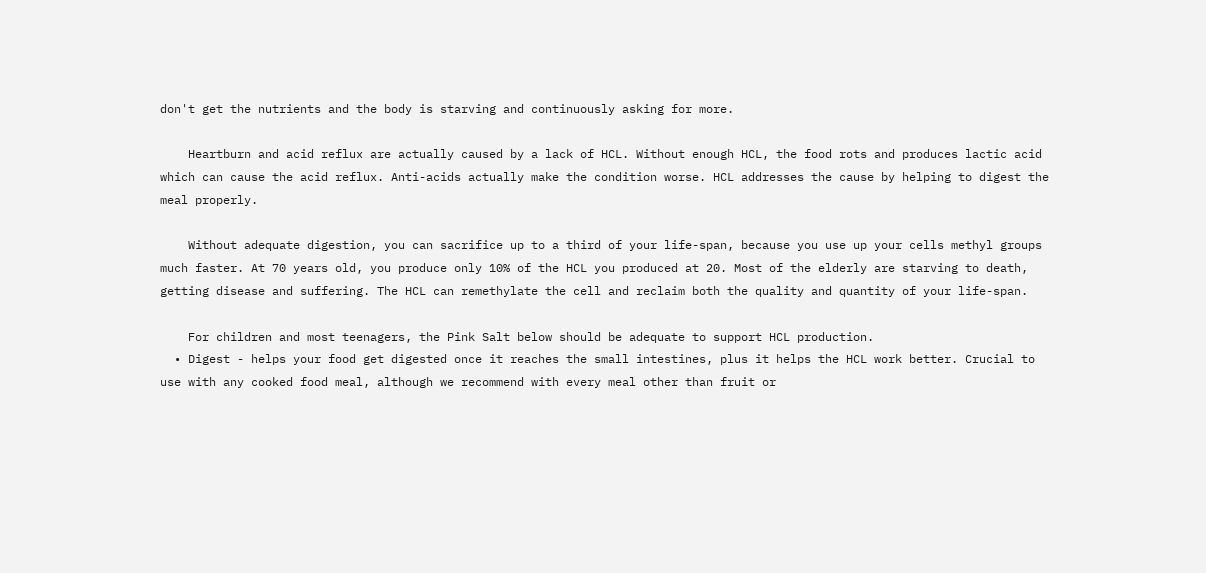don't get the nutrients and the body is starving and continuously asking for more.

    Heartburn and acid reflux are actually caused by a lack of HCL. Without enough HCL, the food rots and produces lactic acid which can cause the acid reflux. Anti-acids actually make the condition worse. HCL addresses the cause by helping to digest the meal properly.

    Without adequate digestion, you can sacrifice up to a third of your life-span, because you use up your cells methyl groups much faster. At 70 years old, you produce only 10% of the HCL you produced at 20. Most of the elderly are starving to death, getting disease and suffering. The HCL can remethylate the cell and reclaim both the quality and quantity of your life-span.

    For children and most teenagers, the Pink Salt below should be adequate to support HCL production.
  • Digest - helps your food get digested once it reaches the small intestines, plus it helps the HCL work better. Crucial to use with any cooked food meal, although we recommend with every meal other than fruit or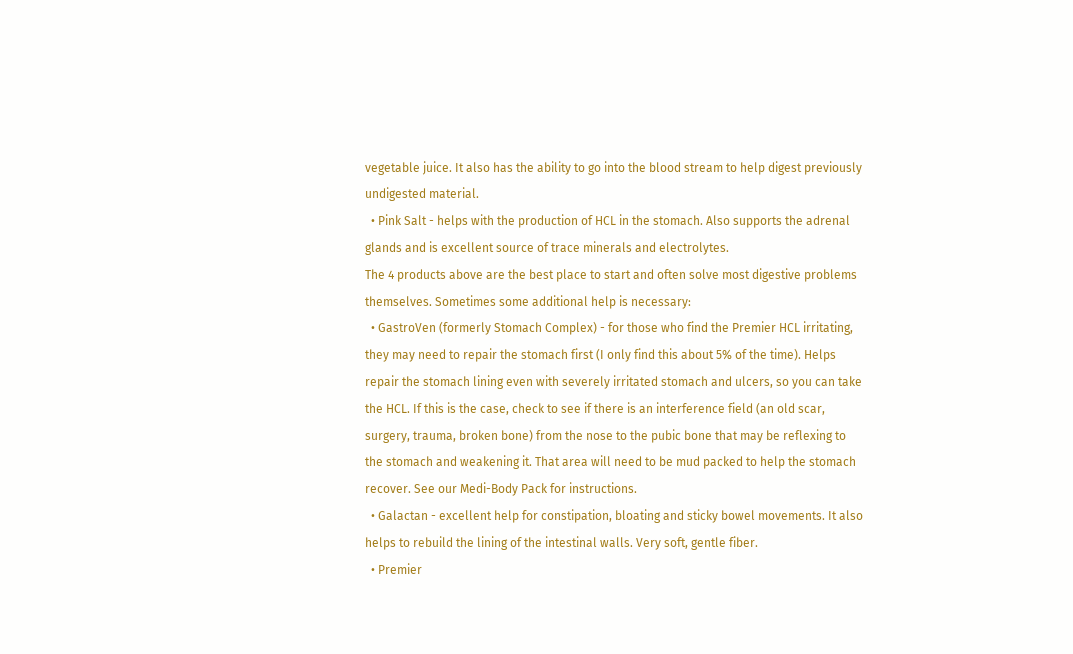vegetable juice. It also has the ability to go into the blood stream to help digest previously undigested material.
  • Pink Salt - helps with the production of HCL in the stomach. Also supports the adrenal glands and is excellent source of trace minerals and electrolytes.
The 4 products above are the best place to start and often solve most digestive problems themselves. Sometimes some additional help is necessary:
  • GastroVen (formerly Stomach Complex) - for those who find the Premier HCL irritating, they may need to repair the stomach first (I only find this about 5% of the time). Helps repair the stomach lining even with severely irritated stomach and ulcers, so you can take the HCL. If this is the case, check to see if there is an interference field (an old scar, surgery, trauma, broken bone) from the nose to the pubic bone that may be reflexing to the stomach and weakening it. That area will need to be mud packed to help the stomach recover. See our Medi-Body Pack for instructions.
  • Galactan - excellent help for constipation, bloating and sticky bowel movements. It also helps to rebuild the lining of the intestinal walls. Very soft, gentle fiber.
  • Premier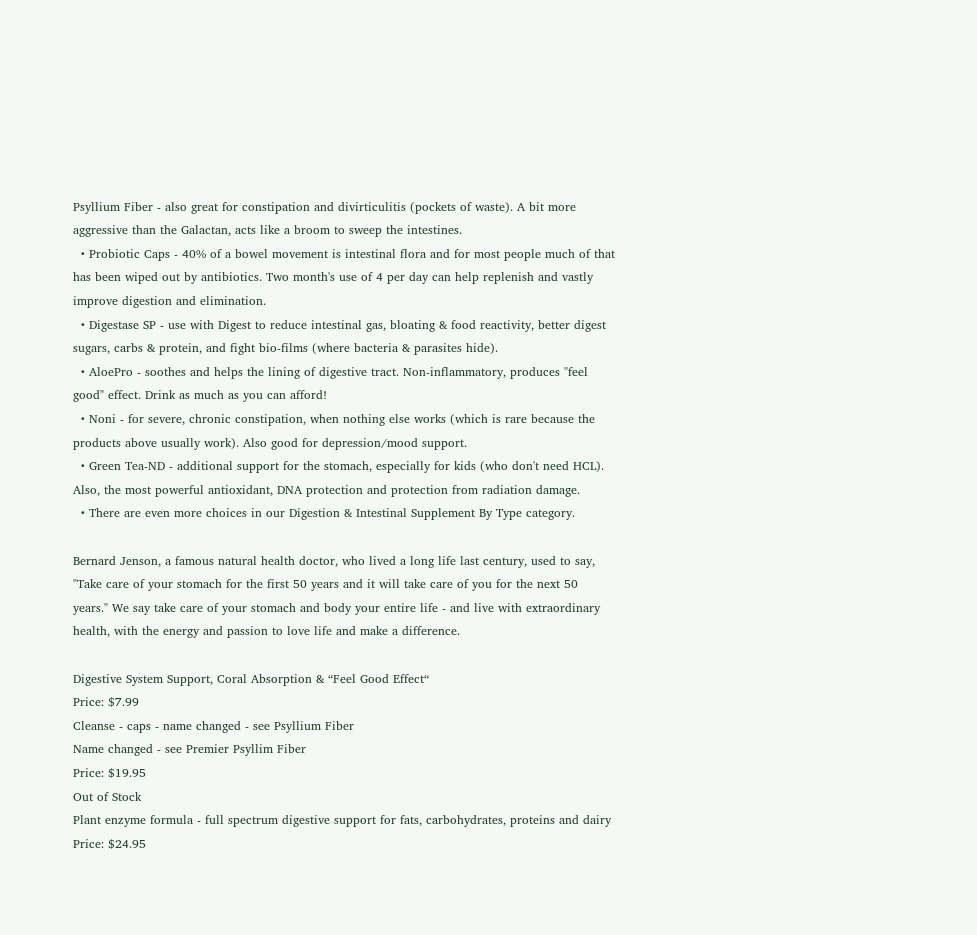Psyllium Fiber - also great for constipation and divirticulitis (pockets of waste). A bit more aggressive than the Galactan, acts like a broom to sweep the intestines.
  • Probiotic Caps - 40% of a bowel movement is intestinal flora and for most people much of that has been wiped out by antibiotics. Two month's use of 4 per day can help replenish and vastly improve digestion and elimination.
  • Digestase SP - use with Digest to reduce intestinal gas, bloating & food reactivity, better digest sugars, carbs & protein, and fight bio-films (where bacteria & parasites hide).
  • AloePro - soothes and helps the lining of digestive tract. Non-inflammatory, produces "feel good" effect. Drink as much as you can afford!
  • Noni - for severe, chronic constipation, when nothing else works (which is rare because the products above usually work). Also good for depression/mood support.
  • Green Tea-ND - additional support for the stomach, especially for kids (who don't need HCL). Also, the most powerful antioxidant, DNA protection and protection from radiation damage.
  • There are even more choices in our Digestion & Intestinal Supplement By Type category.

Bernard Jenson, a famous natural health doctor, who lived a long life last century, used to say, "Take care of your stomach for the first 50 years and it will take care of you for the next 50 years." We say take care of your stomach and body your entire life - and live with extraordinary health, with the energy and passion to love life and make a difference.

Digestive System Support, Coral Absorption & “Feel Good Effect“
Price: $7.99
Cleanse - caps - name changed - see Psyllium Fiber
Name changed - see Premier Psyllim Fiber
Price: $19.95
Out of Stock
Plant enzyme formula - full spectrum digestive support for fats, carbohydrates, proteins and dairy
Price: $24.95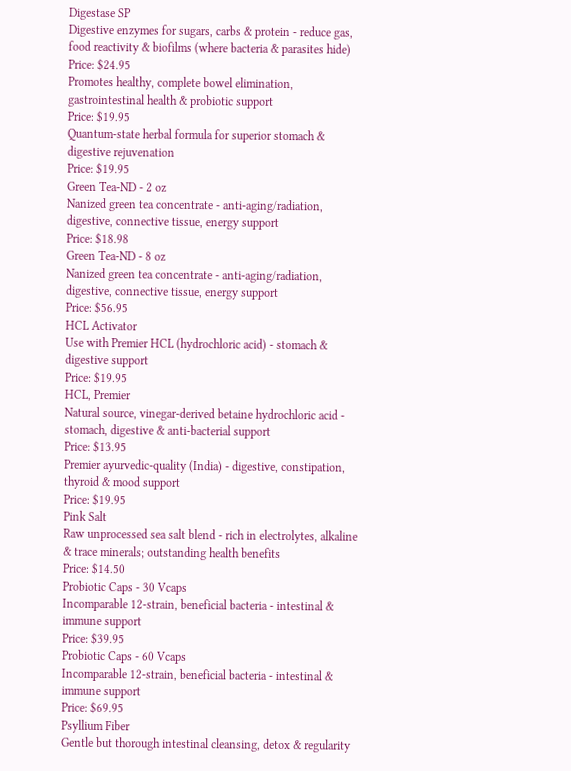Digestase SP
Digestive enzymes for sugars, carbs & protein - reduce gas, food reactivity & biofilms (where bacteria & parasites hide)
Price: $24.95
Promotes healthy, complete bowel elimination, gastrointestinal health & probiotic support
Price: $19.95
Quantum-state herbal formula for superior stomach & digestive rejuvenation
Price: $19.95
Green Tea-ND - 2 oz
Nanized green tea concentrate - anti-aging/radiation, digestive, connective tissue, energy support
Price: $18.98
Green Tea-ND - 8 oz
Nanized green tea concentrate - anti-aging/radiation, digestive, connective tissue, energy support
Price: $56.95
HCL Activator
Use with Premier HCL (hydrochloric acid) - stomach & digestive support
Price: $19.95
HCL, Premier
Natural source, vinegar-derived betaine hydrochloric acid - stomach, digestive & anti-bacterial support
Price: $13.95
Premier ayurvedic-quality (India) - digestive, constipation, thyroid & mood support
Price: $19.95
Pink Salt
Raw unprocessed sea salt blend - rich in electrolytes, alkaline & trace minerals; outstanding health benefits
Price: $14.50
Probiotic Caps - 30 Vcaps
Incomparable 12-strain, beneficial bacteria - intestinal & immune support
Price: $39.95
Probiotic Caps - 60 Vcaps
Incomparable 12-strain, beneficial bacteria - intestinal & immune support
Price: $69.95
Psyllium Fiber
Gentle but thorough intestinal cleansing, detox & regularity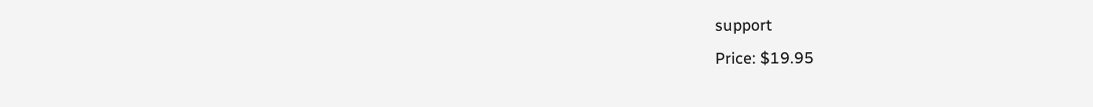support
Price: $19.95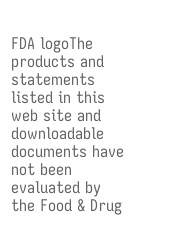FDA logoThe products and statements listed in this web site and downloadable documents have not been evaluated by the Food & Drug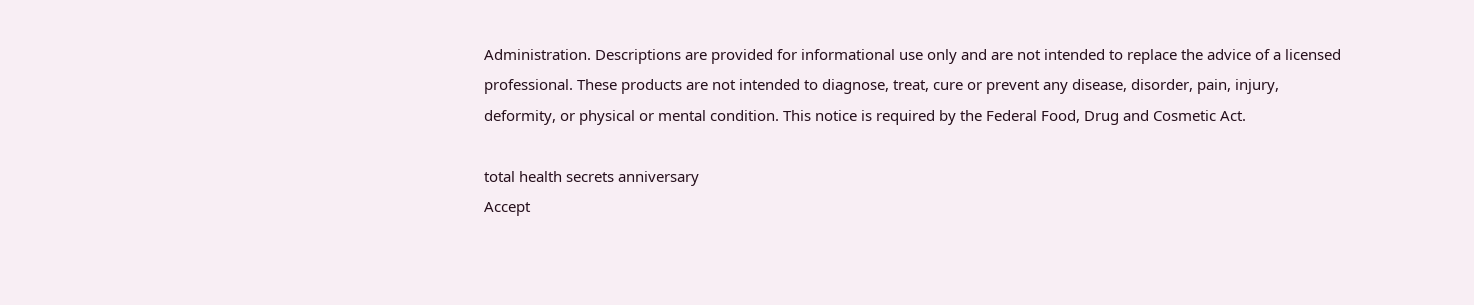Administration. Descriptions are provided for informational use only and are not intended to replace the advice of a licensed professional. These products are not intended to diagnose, treat, cure or prevent any disease, disorder, pain, injury, deformity, or physical or mental condition. This notice is required by the Federal Food, Drug and Cosmetic Act.

total health secrets anniversary
Accept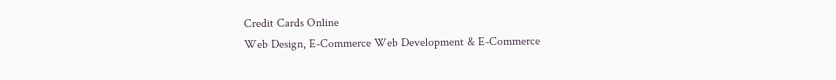Credit Cards Online
Web Design, E-Commerce Web Development & E-Commerce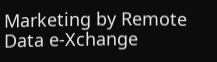Marketing by Remote Data e-Xchange